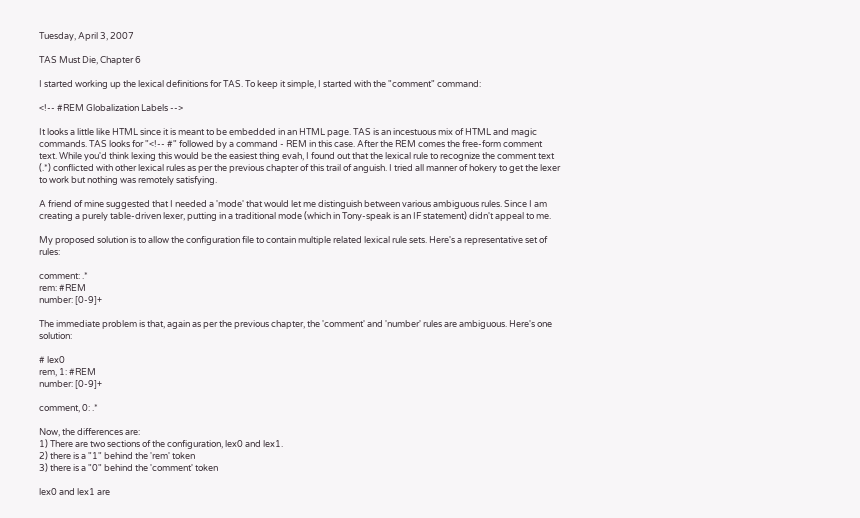Tuesday, April 3, 2007

TAS Must Die, Chapter 6

I started working up the lexical definitions for TAS. To keep it simple, I started with the "comment" command:

<!-- #REM Globalization Labels -->

It looks a little like HTML since it is meant to be embedded in an HTML page. TAS is an incestuous mix of HTML and magic commands. TAS looks for "<!-- #" followed by a command - REM in this case. After the REM comes the free-form comment text. While you'd think lexing this would be the easiest thing evah, I found out that the lexical rule to recognize the comment text (.*) conflicted with other lexical rules as per the previous chapter of this trail of anguish. I tried all manner of hokery to get the lexer to work but nothing was remotely satisfying.

A friend of mine suggested that I needed a 'mode' that would let me distinguish between various ambiguous rules. Since I am creating a purely table-driven lexer, putting in a traditional mode (which in Tony-speak is an IF statement) didn't appeal to me.

My proposed solution is to allow the configuration file to contain multiple related lexical rule sets. Here's a representative set of rules:

comment: .*
rem: #REM
number: [0-9]+

The immediate problem is that, again as per the previous chapter, the 'comment' and 'number' rules are ambiguous. Here's one solution:

# lex0
rem, 1: #REM
number: [0-9]+

comment, 0: .*

Now, the differences are:
1) There are two sections of the configuration, lex0 and lex1.
2) there is a "1" behind the 'rem' token
3) there is a "0" behind the 'comment' token

lex0 and lex1 are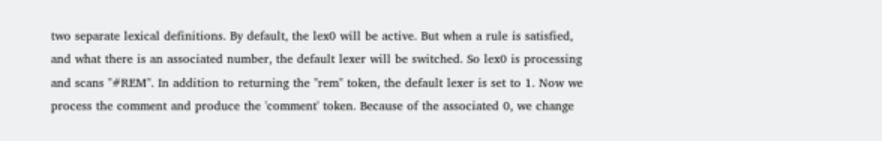two separate lexical definitions. By default, the lex0 will be active. But when a rule is satisfied, and what there is an associated number, the default lexer will be switched. So lex0 is processing and scans "#REM". In addition to returning the "rem" token, the default lexer is set to 1. Now we process the comment and produce the 'comment' token. Because of the associated 0, we change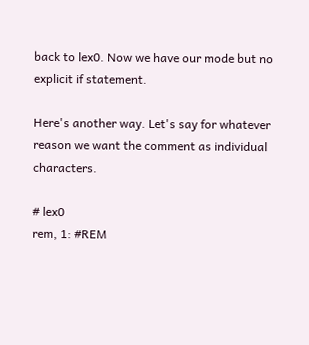back to lex0. Now we have our mode but no explicit if statement.

Here's another way. Let's say for whatever reason we want the comment as individual characters.

# lex0
rem, 1: #REM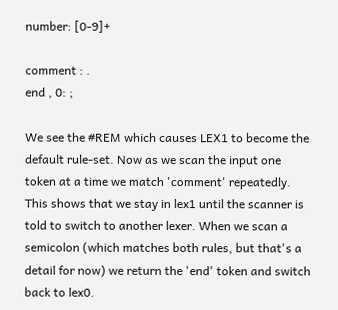number: [0-9]+

comment : .
end , 0: ;

We see the #REM which causes LEX1 to become the default rule-set. Now as we scan the input one token at a time we match 'comment' repeatedly. This shows that we stay in lex1 until the scanner is told to switch to another lexer. When we scan a semicolon (which matches both rules, but that's a detail for now) we return the 'end' token and switch back to lex0.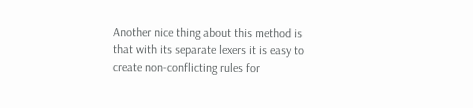Another nice thing about this method is that with its separate lexers it is easy to create non-conflicting rules for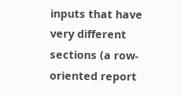inputs that have very different sections (a row-oriented report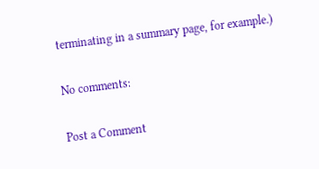terminating in a summary page, for example.)

No comments:

Post a Comment